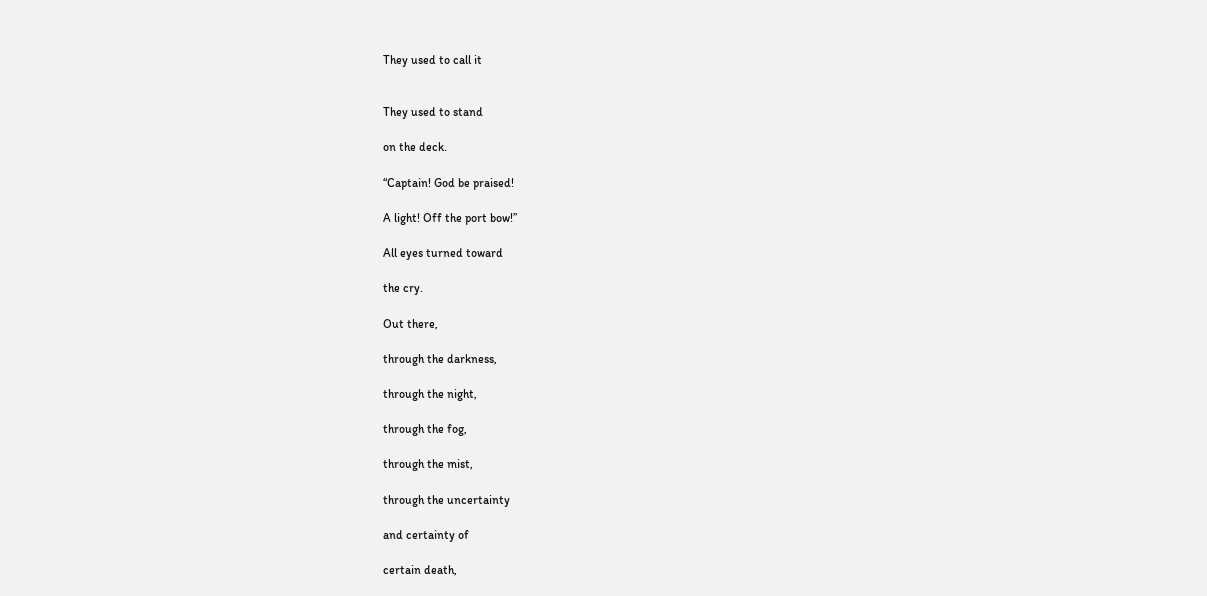They used to call it


They used to stand

on the deck.

“Captain! God be praised!

A light! Off the port bow!”

All eyes turned toward

the cry.

Out there,

through the darkness,

through the night,

through the fog,

through the mist,

through the uncertainty

and certainty of

certain death,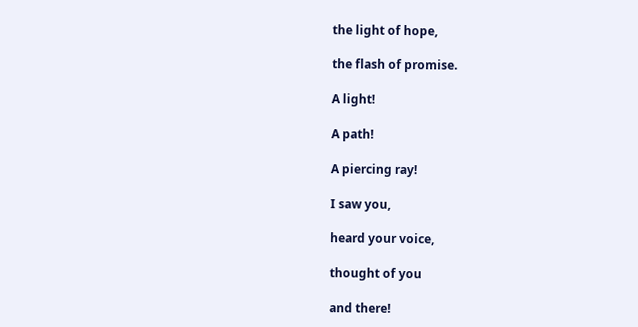the light of hope,

the flash of promise.

A light!

A path!

A piercing ray!

I saw you,

heard your voice,

thought of you

and there!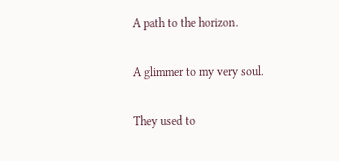A path to the horizon.

A glimmer to my very soul.

They used to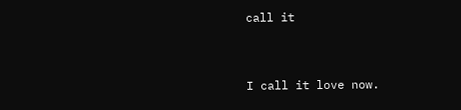call it


I call it love now.